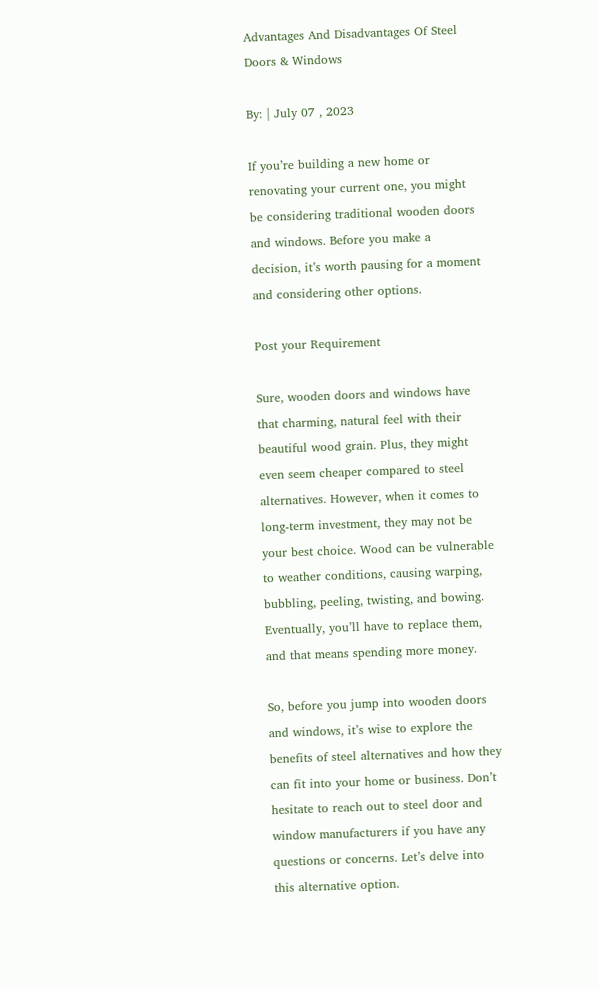Advantages And Disadvantages Of Steel Doors & Windows

By: | July 07 , 2023

If you’re building a new home or renovating your current one, you might be considering traditional wooden doors and windows. Before you make a decision, it’s worth pausing for a moment and considering other options.

Post your Requirement

Sure, wooden doors and windows have that charming, natural feel with their beautiful wood grain. Plus, they might even seem cheaper compared to steel alternatives. However, when it comes to long-term investment, they may not be your best choice. Wood can be vulnerable to weather conditions, causing warping, bubbling, peeling, twisting, and bowing. Eventually, you’ll have to replace them, and that means spending more money.

So, before you jump into wooden doors and windows, it’s wise to explore the benefits of steel alternatives and how they can fit into your home or business. Don’t hesitate to reach out to steel door and window manufacturers if you have any questions or concerns. Let’s delve into this alternative option.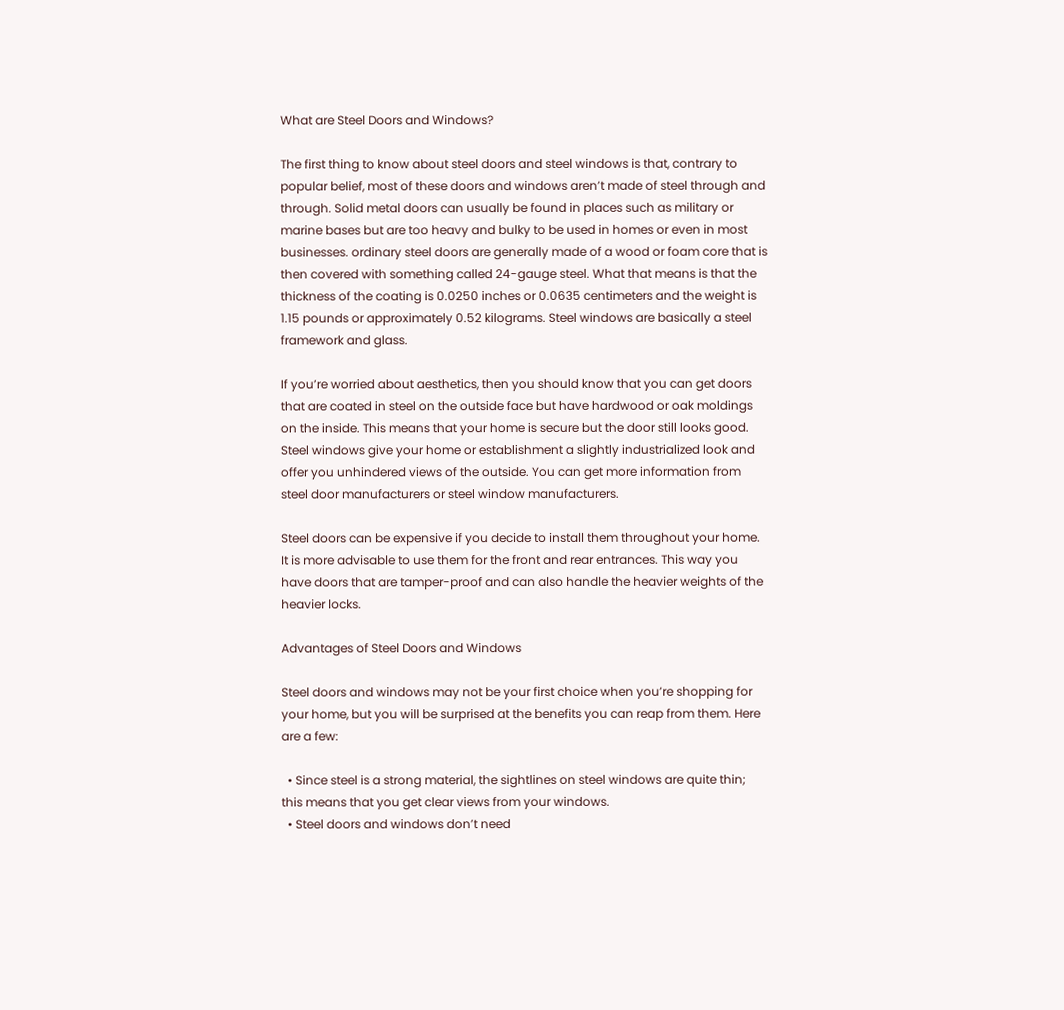What are Steel Doors and Windows?

The first thing to know about steel doors and steel windows is that, contrary to popular belief, most of these doors and windows aren’t made of steel through and through. Solid metal doors can usually be found in places such as military or marine bases but are too heavy and bulky to be used in homes or even in most businesses. ordinary steel doors are generally made of a wood or foam core that is then covered with something called 24-gauge steel. What that means is that the thickness of the coating is 0.0250 inches or 0.0635 centimeters and the weight is 1.15 pounds or approximately 0.52 kilograms. Steel windows are basically a steel framework and glass.

If you’re worried about aesthetics, then you should know that you can get doors that are coated in steel on the outside face but have hardwood or oak moldings on the inside. This means that your home is secure but the door still looks good. Steel windows give your home or establishment a slightly industrialized look and offer you unhindered views of the outside. You can get more information from steel door manufacturers or steel window manufacturers.

Steel doors can be expensive if you decide to install them throughout your home. It is more advisable to use them for the front and rear entrances. This way you have doors that are tamper-proof and can also handle the heavier weights of the heavier locks.

Advantages of Steel Doors and Windows

Steel doors and windows may not be your first choice when you’re shopping for your home, but you will be surprised at the benefits you can reap from them. Here are a few:

  • Since steel is a strong material, the sightlines on steel windows are quite thin; this means that you get clear views from your windows.
  • Steel doors and windows don’t need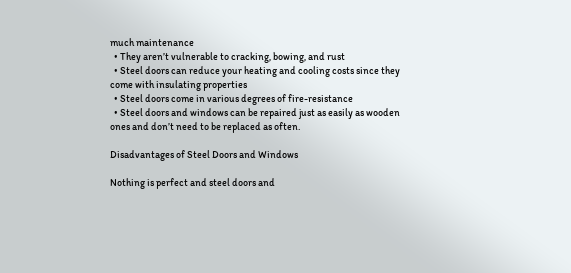much maintenance
  • They aren’t vulnerable to cracking, bowing, and rust
  • Steel doors can reduce your heating and cooling costs since they come with insulating properties
  • Steel doors come in various degrees of fire-resistance
  • Steel doors and windows can be repaired just as easily as wooden ones and don’t need to be replaced as often.

Disadvantages of Steel Doors and Windows

Nothing is perfect and steel doors and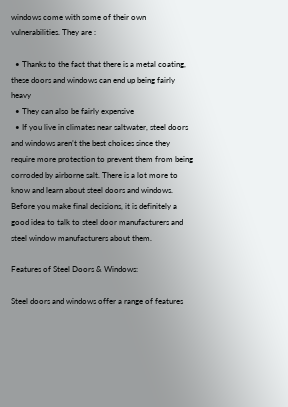windows come with some of their own vulnerabilities. They are :

  • Thanks to the fact that there is a metal coating, these doors and windows can end up being fairly heavy
  • They can also be fairly expensive
  • If you live in climates near saltwater, steel doors and windows aren’t the best choices since they require more protection to prevent them from being corroded by airborne salt. There is a lot more to know and learn about steel doors and windows. Before you make final decisions, it is definitely a good idea to talk to steel door manufacturers and steel window manufacturers about them.

Features of Steel Doors & Windows:

Steel doors and windows offer a range of features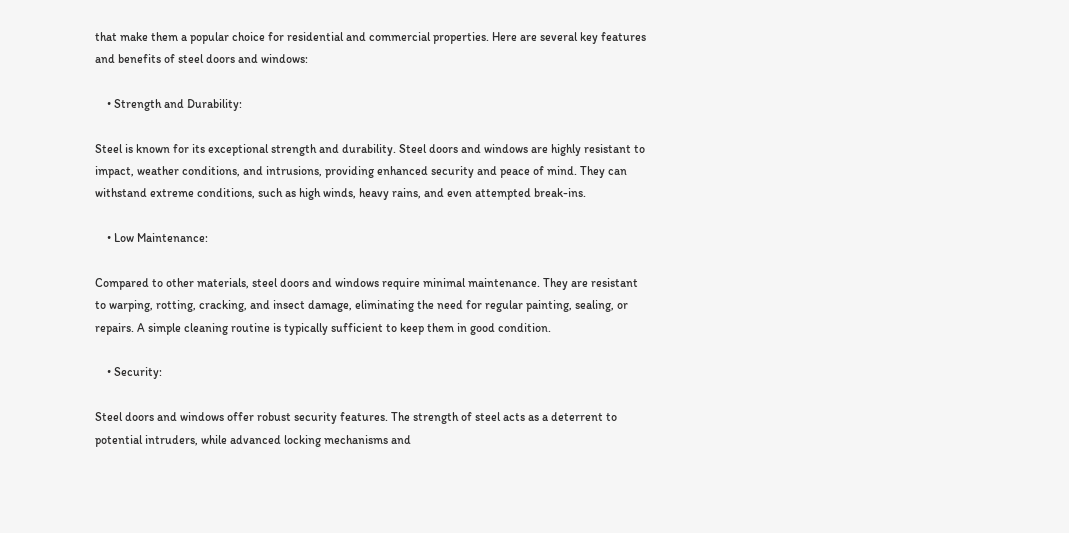that make them a popular choice for residential and commercial properties. Here are several key features and benefits of steel doors and windows:

    • Strength and Durability:

Steel is known for its exceptional strength and durability. Steel doors and windows are highly resistant to impact, weather conditions, and intrusions, providing enhanced security and peace of mind. They can withstand extreme conditions, such as high winds, heavy rains, and even attempted break-ins.

    • Low Maintenance:

Compared to other materials, steel doors and windows require minimal maintenance. They are resistant to warping, rotting, cracking, and insect damage, eliminating the need for regular painting, sealing, or repairs. A simple cleaning routine is typically sufficient to keep them in good condition.

    • Security:

Steel doors and windows offer robust security features. The strength of steel acts as a deterrent to potential intruders, while advanced locking mechanisms and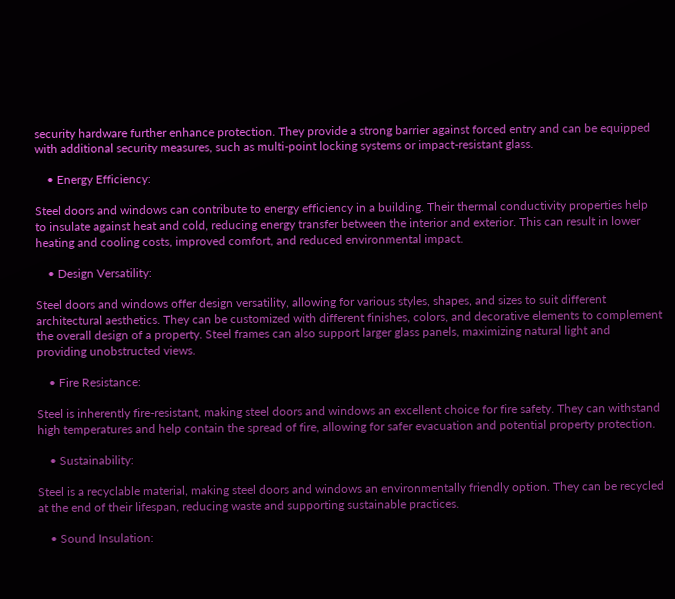security hardware further enhance protection. They provide a strong barrier against forced entry and can be equipped with additional security measures, such as multi-point locking systems or impact-resistant glass.

    • Energy Efficiency:

Steel doors and windows can contribute to energy efficiency in a building. Their thermal conductivity properties help to insulate against heat and cold, reducing energy transfer between the interior and exterior. This can result in lower heating and cooling costs, improved comfort, and reduced environmental impact.

    • Design Versatility:

Steel doors and windows offer design versatility, allowing for various styles, shapes, and sizes to suit different architectural aesthetics. They can be customized with different finishes, colors, and decorative elements to complement the overall design of a property. Steel frames can also support larger glass panels, maximizing natural light and providing unobstructed views.

    • Fire Resistance:

Steel is inherently fire-resistant, making steel doors and windows an excellent choice for fire safety. They can withstand high temperatures and help contain the spread of fire, allowing for safer evacuation and potential property protection.

    • Sustainability:

Steel is a recyclable material, making steel doors and windows an environmentally friendly option. They can be recycled at the end of their lifespan, reducing waste and supporting sustainable practices.

    • Sound Insulation: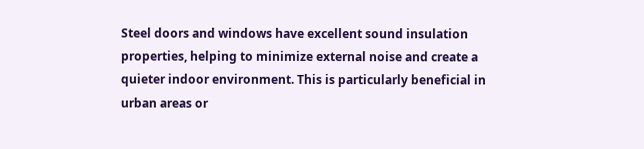Steel doors and windows have excellent sound insulation properties, helping to minimize external noise and create a quieter indoor environment. This is particularly beneficial in urban areas or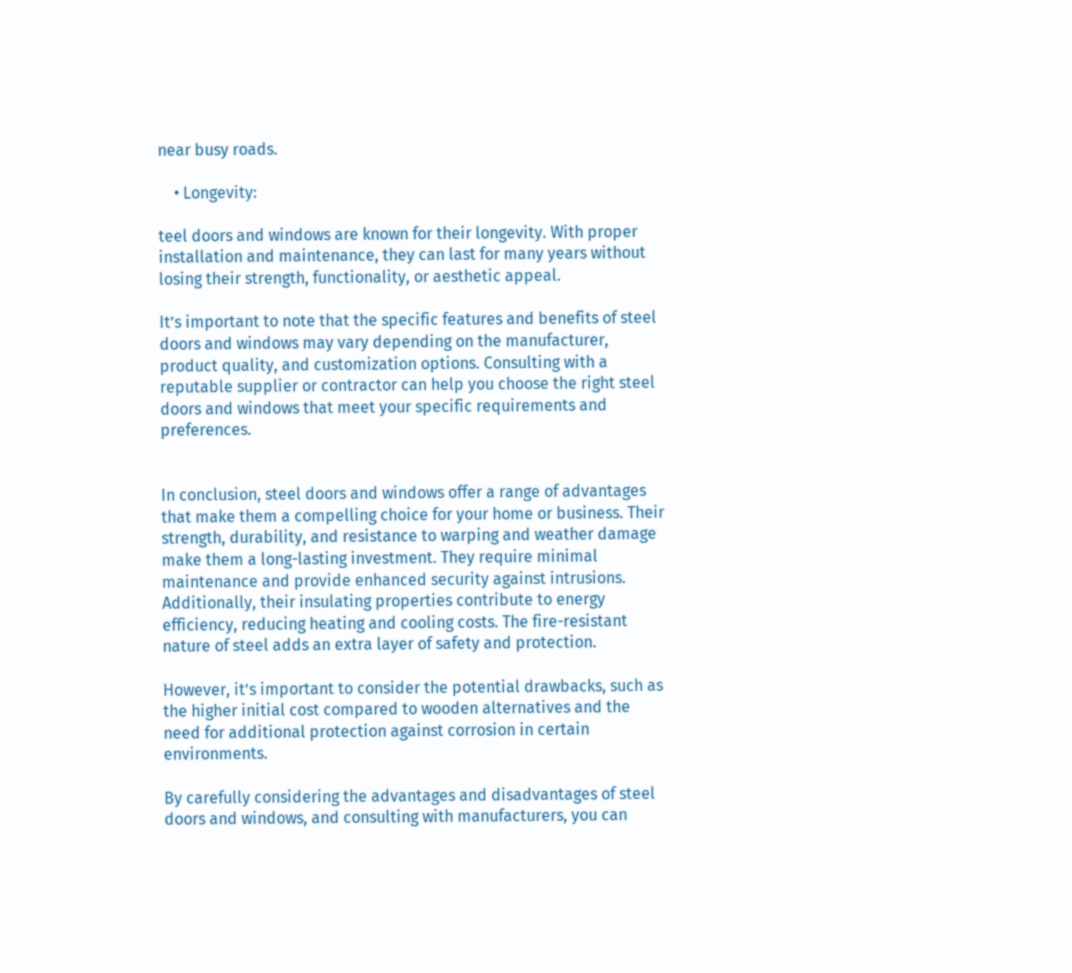near busy roads.

    • Longevity:

teel doors and windows are known for their longevity. With proper installation and maintenance, they can last for many years without losing their strength, functionality, or aesthetic appeal.

It’s important to note that the specific features and benefits of steel doors and windows may vary depending on the manufacturer, product quality, and customization options. Consulting with a reputable supplier or contractor can help you choose the right steel doors and windows that meet your specific requirements and preferences.


In conclusion, steel doors and windows offer a range of advantages that make them a compelling choice for your home or business. Their strength, durability, and resistance to warping and weather damage make them a long-lasting investment. They require minimal maintenance and provide enhanced security against intrusions. Additionally, their insulating properties contribute to energy efficiency, reducing heating and cooling costs. The fire-resistant nature of steel adds an extra layer of safety and protection.

However, it’s important to consider the potential drawbacks, such as the higher initial cost compared to wooden alternatives and the need for additional protection against corrosion in certain environments.

By carefully considering the advantages and disadvantages of steel doors and windows, and consulting with manufacturers, you can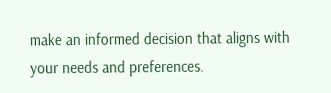make an informed decision that aligns with your needs and preferences.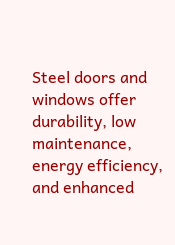Steel doors and windows offer durability, low maintenance, energy efficiency, and enhanced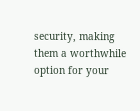security, making them a worthwhile option for your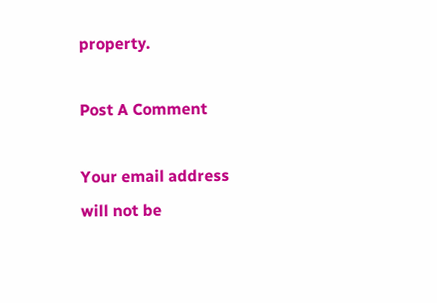property.

Post A Comment

Your email address will not be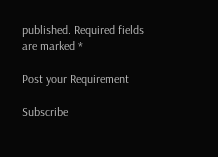published. Required fields are marked *

Post your Requirement

Subscribe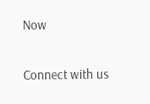Now


Connect with us